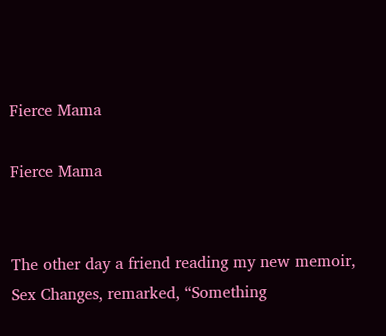Fierce Mama

Fierce Mama


The other day a friend reading my new memoir, Sex Changes, remarked, “Something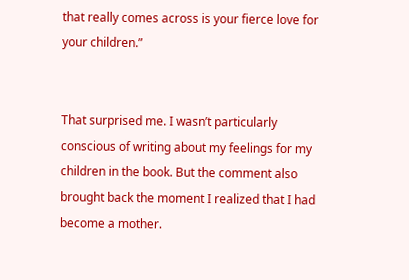that really comes across is your fierce love for your children.”


That surprised me. I wasn’t particularly conscious of writing about my feelings for my children in the book. But the comment also brought back the moment I realized that I had become a mother.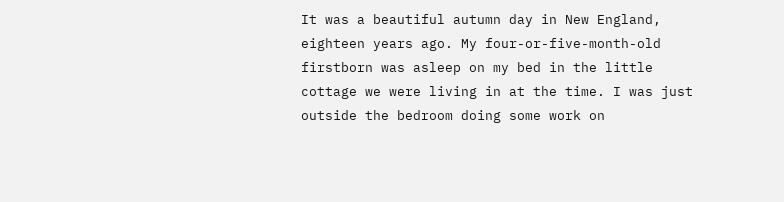It was a beautiful autumn day in New England, eighteen years ago. My four-or-five-month-old firstborn was asleep on my bed in the little cottage we were living in at the time. I was just outside the bedroom doing some work on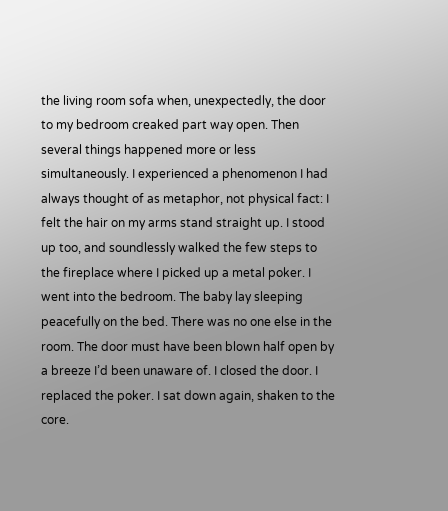the living room sofa when, unexpectedly, the door to my bedroom creaked part way open. Then several things happened more or less simultaneously. I experienced a phenomenon I had always thought of as metaphor, not physical fact: I felt the hair on my arms stand straight up. I stood up too, and soundlessly walked the few steps to the fireplace where I picked up a metal poker. I went into the bedroom. The baby lay sleeping peacefully on the bed. There was no one else in the room. The door must have been blown half open by a breeze I’d been unaware of. I closed the door. I replaced the poker. I sat down again, shaken to the core.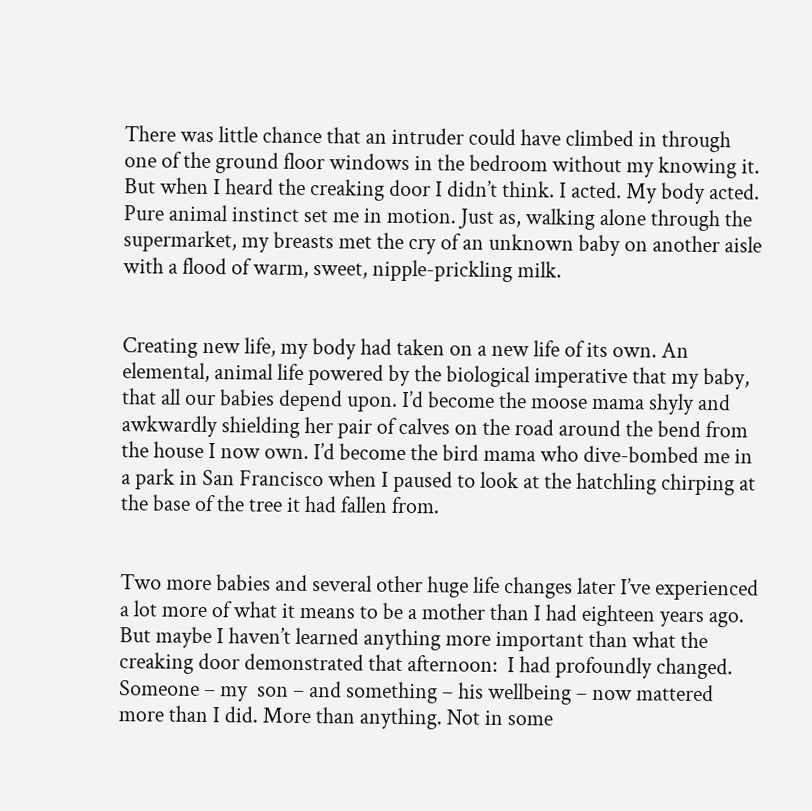There was little chance that an intruder could have climbed in through one of the ground floor windows in the bedroom without my knowing it. But when I heard the creaking door I didn’t think. I acted. My body acted. Pure animal instinct set me in motion. Just as, walking alone through the supermarket, my breasts met the cry of an unknown baby on another aisle with a flood of warm, sweet, nipple-prickling milk.


Creating new life, my body had taken on a new life of its own. An elemental, animal life powered by the biological imperative that my baby, that all our babies depend upon. I’d become the moose mama shyly and awkwardly shielding her pair of calves on the road around the bend from the house I now own. I’d become the bird mama who dive-bombed me in a park in San Francisco when I paused to look at the hatchling chirping at the base of the tree it had fallen from.


Two more babies and several other huge life changes later I’ve experienced a lot more of what it means to be a mother than I had eighteen years ago. But maybe I haven’t learned anything more important than what the creaking door demonstrated that afternoon:  I had profoundly changed. Someone – my  son – and something – his wellbeing – now mattered more than I did. More than anything. Not in some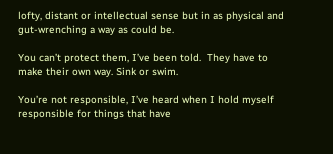lofty, distant or intellectual sense but in as physical and gut-wrenching a way as could be.

You can’t protect them, I’ve been told.  They have to make their own way. Sink or swim.

You’re not responsible, I’ve heard when I hold myself responsible for things that have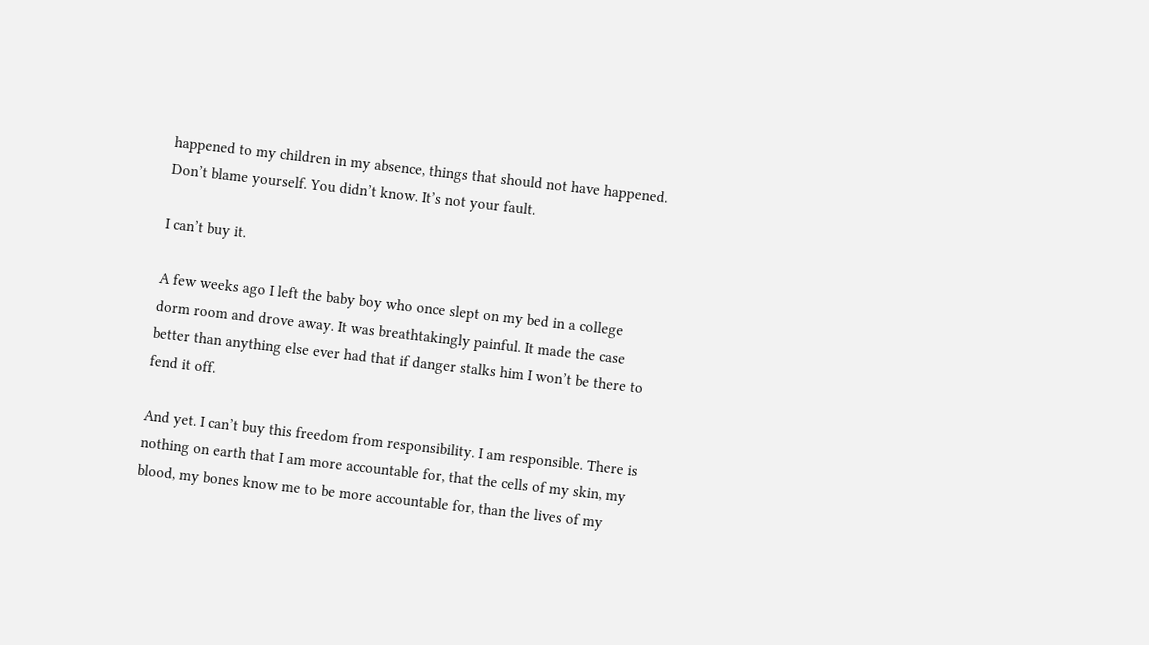happened to my children in my absence, things that should not have happened. Don’t blame yourself. You didn’t know. It’s not your fault.

I can’t buy it.

A few weeks ago I left the baby boy who once slept on my bed in a college dorm room and drove away. It was breathtakingly painful. It made the case better than anything else ever had that if danger stalks him I won’t be there to fend it off.

And yet. I can’t buy this freedom from responsibility. I am responsible. There is nothing on earth that I am more accountable for, that the cells of my skin, my blood, my bones know me to be more accountable for, than the lives of my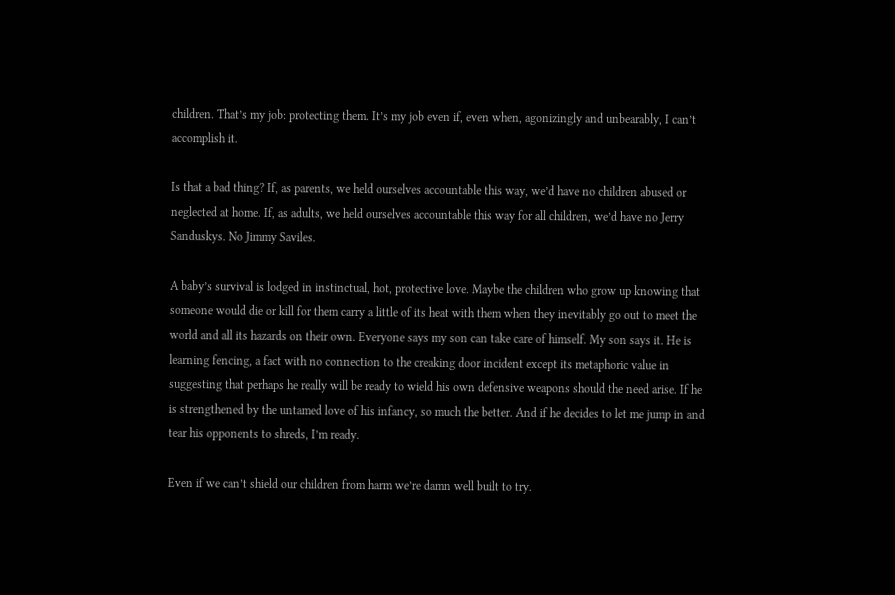children. That’s my job: protecting them. It’s my job even if, even when, agonizingly and unbearably, I can’t accomplish it.

Is that a bad thing? If, as parents, we held ourselves accountable this way, we’d have no children abused or neglected at home. If, as adults, we held ourselves accountable this way for all children, we’d have no Jerry Sanduskys. No Jimmy Saviles.

A baby’s survival is lodged in instinctual, hot, protective love. Maybe the children who grow up knowing that someone would die or kill for them carry a little of its heat with them when they inevitably go out to meet the world and all its hazards on their own. Everyone says my son can take care of himself. My son says it. He is learning fencing, a fact with no connection to the creaking door incident except its metaphoric value in suggesting that perhaps he really will be ready to wield his own defensive weapons should the need arise. If he is strengthened by the untamed love of his infancy, so much the better. And if he decides to let me jump in and tear his opponents to shreds, I’m ready.

Even if we can’t shield our children from harm we’re damn well built to try.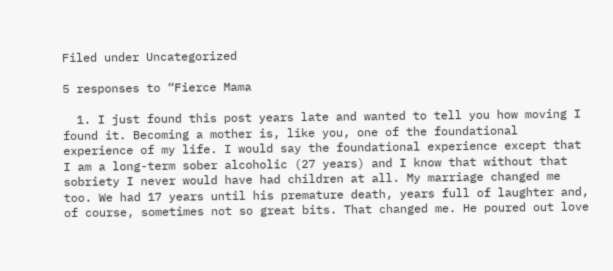Filed under Uncategorized

5 responses to “Fierce Mama

  1. I just found this post years late and wanted to tell you how moving I found it. Becoming a mother is, like you, one of the foundational experience of my life. I would say the foundational experience except that I am a long-term sober alcoholic (27 years) and I know that without that sobriety I never would have had children at all. My marriage changed me too. We had 17 years until his premature death, years full of laughter and, of course, sometimes not so great bits. That changed me. He poured out love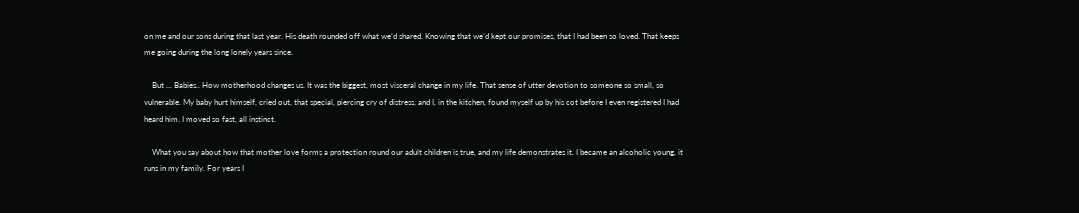on me and our sons during that last year. His death rounded off what we’d shared. Knowing that we’d kept our promises, that I had been so loved. That keeps me going during the long lonely years since.

    But … Babies.. How motherhood changes us. It was the biggest, most visceral change in my life. That sense of utter devotion to someone so small, so vulnerable. My baby hurt himself, cried out, that special, piercing cry of distress, and I, in the kitchen, found myself up by his cot before I even registered I had heard him. I moved so fast, all instinct.

    What you say about how that mother love forms a protection round our adult children is true, and my life demonstrates it. I became an alcoholic young, it runs in my family. For years I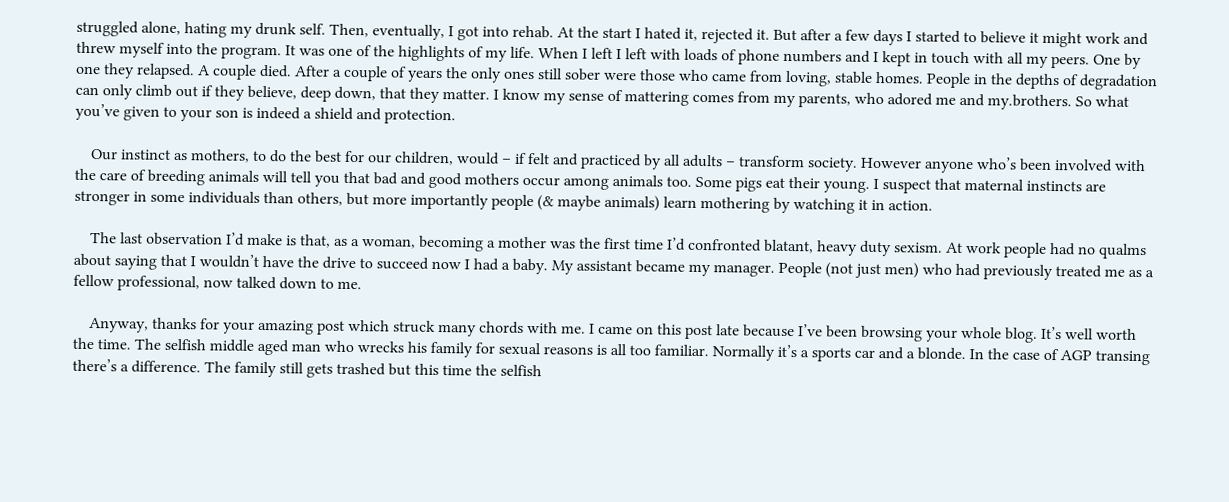struggled alone, hating my drunk self. Then, eventually, I got into rehab. At the start I hated it, rejected it. But after a few days I started to believe it might work and threw myself into the program. It was one of the highlights of my life. When I left I left with loads of phone numbers and I kept in touch with all my peers. One by one they relapsed. A couple died. After a couple of years the only ones still sober were those who came from loving, stable homes. People in the depths of degradation can only climb out if they believe, deep down, that they matter. I know my sense of mattering comes from my parents, who adored me and my.brothers. So what you’ve given to your son is indeed a shield and protection.

    Our instinct as mothers, to do the best for our children, would – if felt and practiced by all adults – transform society. However anyone who’s been involved with the care of breeding animals will tell you that bad and good mothers occur among animals too. Some pigs eat their young. I suspect that maternal instincts are stronger in some individuals than others, but more importantly people (& maybe animals) learn mothering by watching it in action.

    The last observation I’d make is that, as a woman, becoming a mother was the first time I’d confronted blatant, heavy duty sexism. At work people had no qualms about saying that I wouldn’t have the drive to succeed now I had a baby. My assistant became my manager. People (not just men) who had previously treated me as a fellow professional, now talked down to me.

    Anyway, thanks for your amazing post which struck many chords with me. I came on this post late because I’ve been browsing your whole blog. It’s well worth the time. The selfish middle aged man who wrecks his family for sexual reasons is all too familiar. Normally it’s a sports car and a blonde. In the case of AGP transing there’s a difference. The family still gets trashed but this time the selfish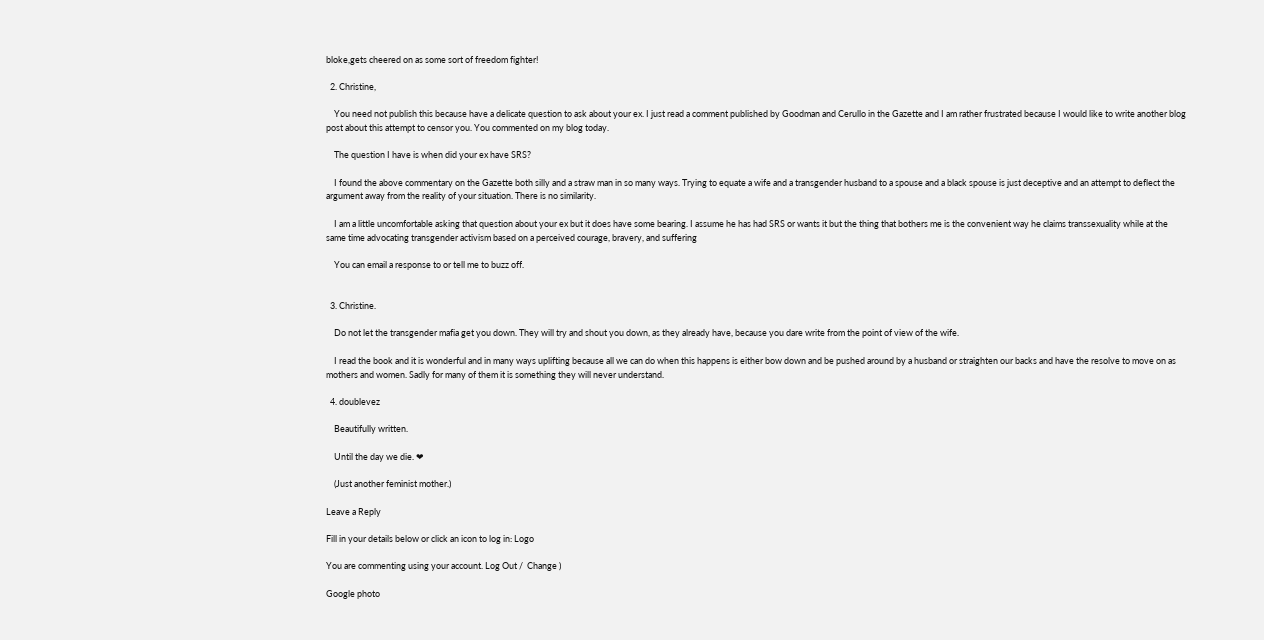bloke,gets cheered on as some sort of freedom fighter!

  2. Christine,

    You need not publish this because have a delicate question to ask about your ex. I just read a comment published by Goodman and Cerullo in the Gazette and I am rather frustrated because I would like to write another blog post about this attempt to censor you. You commented on my blog today.

    The question I have is when did your ex have SRS?

    I found the above commentary on the Gazette both silly and a straw man in so many ways. Trying to equate a wife and a transgender husband to a spouse and a black spouse is just deceptive and an attempt to deflect the argument away from the reality of your situation. There is no similarity.

    I am a little uncomfortable asking that question about your ex but it does have some bearing. I assume he has had SRS or wants it but the thing that bothers me is the convenient way he claims transsexuality while at the same time advocating transgender activism based on a perceived courage, bravery, and suffering

    You can email a response to or tell me to buzz off.


  3. Christine.

    Do not let the transgender mafia get you down. They will try and shout you down, as they already have, because you dare write from the point of view of the wife.

    I read the book and it is wonderful and in many ways uplifting because all we can do when this happens is either bow down and be pushed around by a husband or straighten our backs and have the resolve to move on as mothers and women. Sadly for many of them it is something they will never understand.

  4. doublevez

    Beautifully written.

    Until the day we die. ❤

    (Just another feminist mother.)

Leave a Reply

Fill in your details below or click an icon to log in: Logo

You are commenting using your account. Log Out /  Change )

Google photo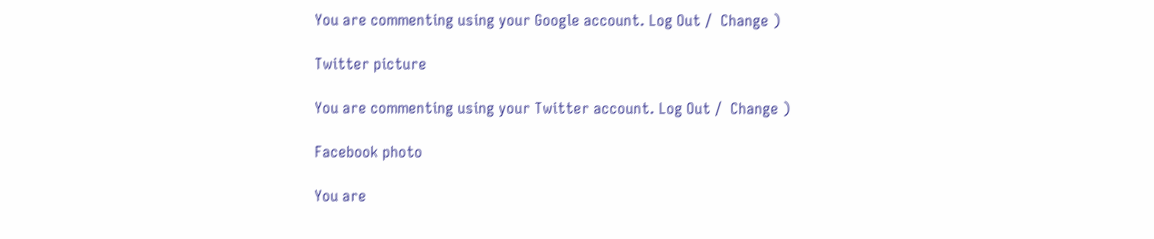You are commenting using your Google account. Log Out /  Change )

Twitter picture

You are commenting using your Twitter account. Log Out /  Change )

Facebook photo

You are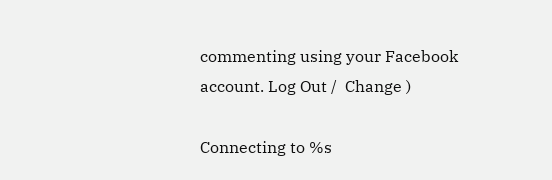commenting using your Facebook account. Log Out /  Change )

Connecting to %s